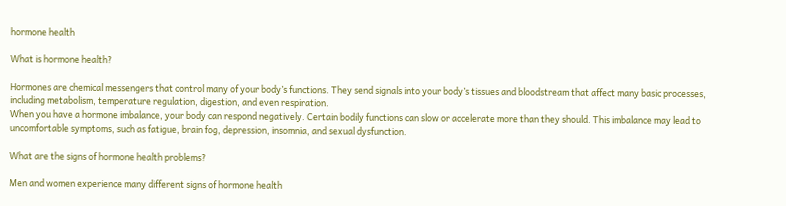hormone health

What is hormone health?

Hormones are chemical messengers that control many of your body’s functions. They send signals into your body’s tissues and bloodstream that affect many basic processes, including metabolism, temperature regulation, digestion, and even respiration.
When you have a hormone imbalance, your body can respond negatively. Certain bodily functions can slow or accelerate more than they should. This imbalance may lead to uncomfortable symptoms, such as fatigue, brain fog, depression, insomnia, and sexual dysfunction.

What are the signs of hormone health problems?

Men and women experience many different signs of hormone health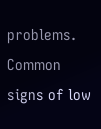problems. Common signs of low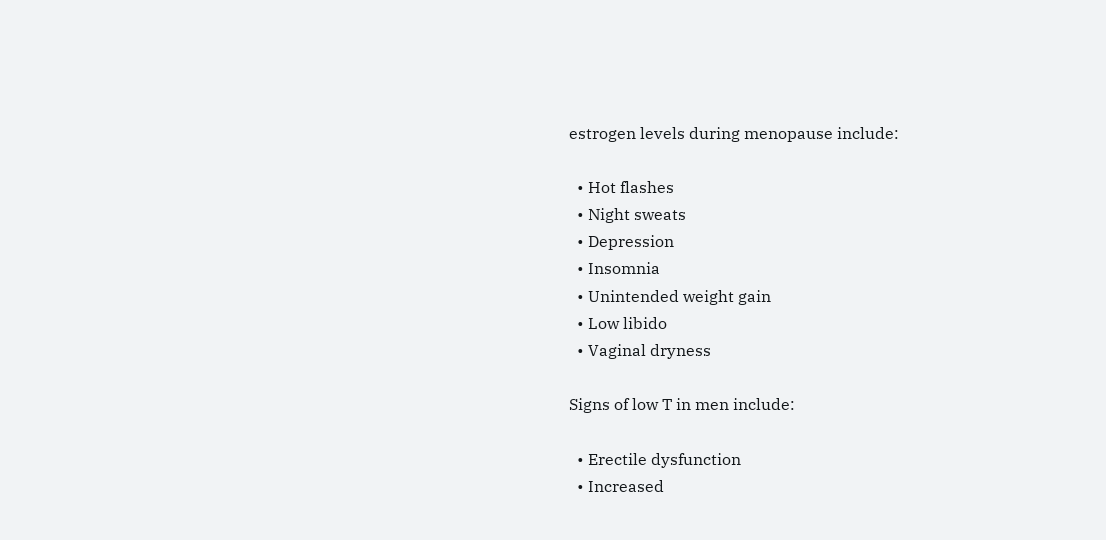estrogen levels during menopause include:

  • Hot flashes
  • Night sweats
  • Depression
  • Insomnia
  • Unintended weight gain
  • Low libido
  • Vaginal dryness

Signs of low T in men include:

  • Erectile dysfunction
  • Increased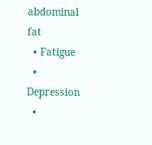abdominal fat
  • Fatigue
  • Depression
  •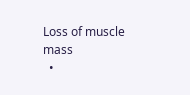Loss of muscle mass
  •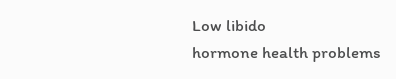Low libido
hormone health problems